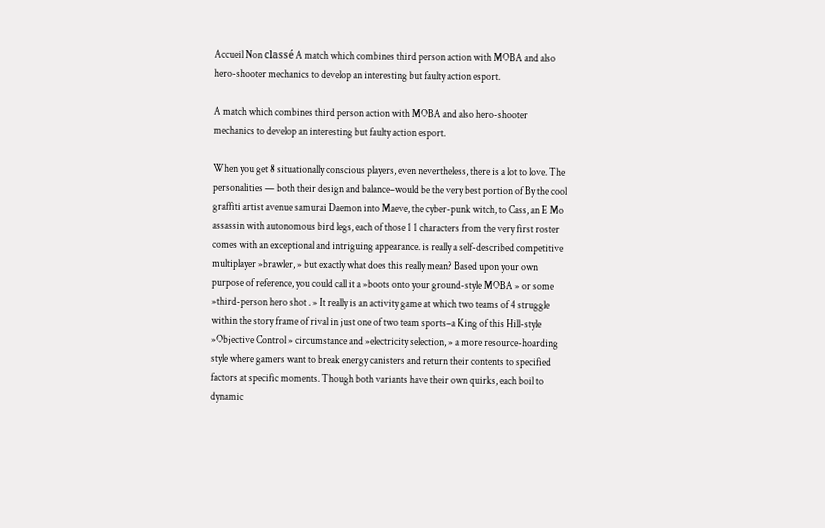Accueil Non classé A match which combines third person action with MOBA and also hero-shooter mechanics to develop an interesting but faulty action esport.

A match which combines third person action with MOBA and also hero-shooter mechanics to develop an interesting but faulty action esport.

When you get 8 situationally conscious players, even nevertheless, there is a lot to love. The personalities — both their design and balance–would be the very best portion of By the cool graffiti artist avenue samurai Daemon into Maeve, the cyber-punk witch, to Cass, an E Mo assassin with autonomous bird legs, each of those 1 1 characters from the very first roster comes with an exceptional and intriguing appearance. is really a self-described competitive multiplayer »brawler, » but exactly what does this really mean? Based upon your own purpose of reference, you could call it a »boots onto your ground-style MOBA » or some »third-person hero shot . » It really is an activity game at which two teams of 4 struggle within the story frame of rival in just one of two team sports–a King of this Hill-style »Objective Control » circumstance and »electricity selection, » a more resource-hoarding style where gamers want to break energy canisters and return their contents to specified factors at specific moments. Though both variants have their own quirks, each boil to dynamic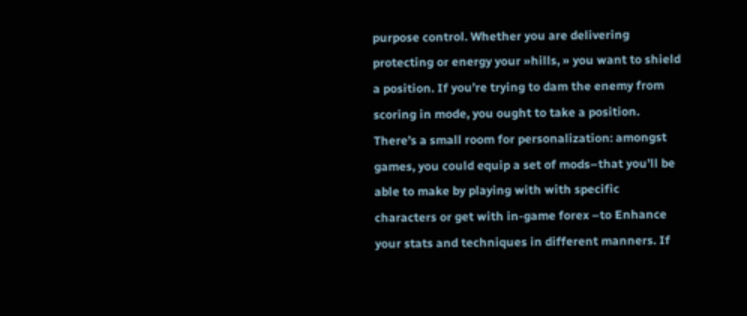purpose control. Whether you are delivering protecting or energy your »hills, » you want to shield a position. If you’re trying to dam the enemy from scoring in mode, you ought to take a position.
There’s a small room for personalization: amongst games, you could equip a set of mods–that you’ll be able to make by playing with with specific characters or get with in-game forex –to Enhance your stats and techniques in different manners. If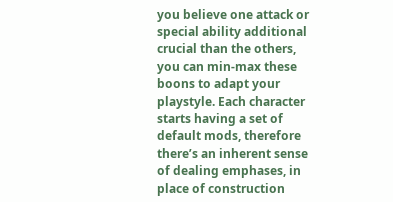you believe one attack or special ability additional crucial than the others, you can min-max these boons to adapt your playstyle. Each character starts having a set of default mods, therefore there’s an inherent sense of dealing emphases, in place of construction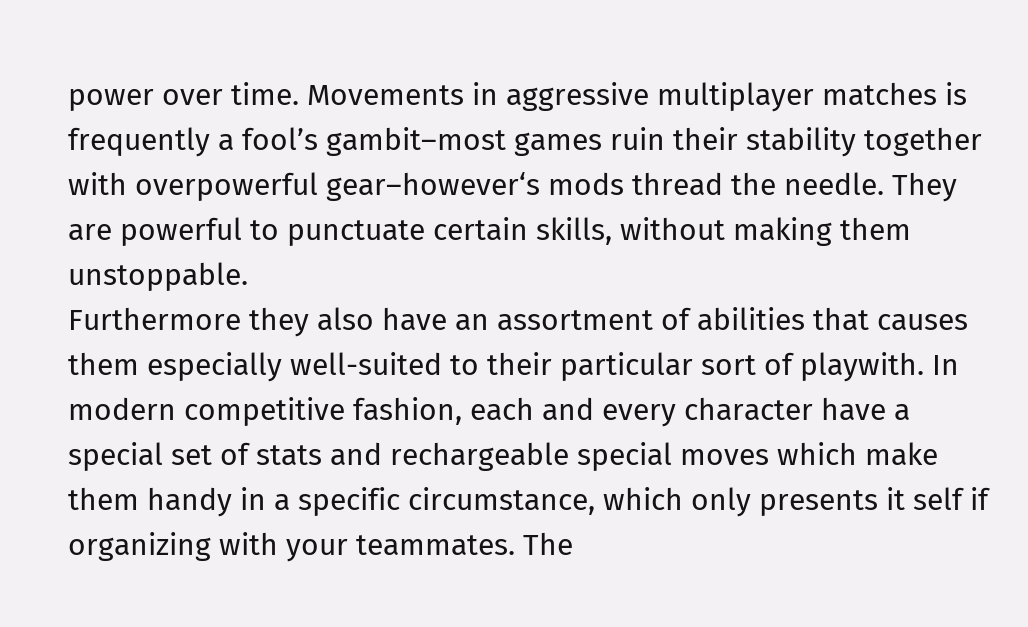power over time. Movements in aggressive multiplayer matches is frequently a fool’s gambit–most games ruin their stability together with overpowerful gear–however‘s mods thread the needle. They are powerful to punctuate certain skills, without making them unstoppable.
Furthermore they also have an assortment of abilities that causes them especially well-suited to their particular sort of playwith. In modern competitive fashion, each and every character have a special set of stats and rechargeable special moves which make them handy in a specific circumstance, which only presents it self if organizing with your teammates. The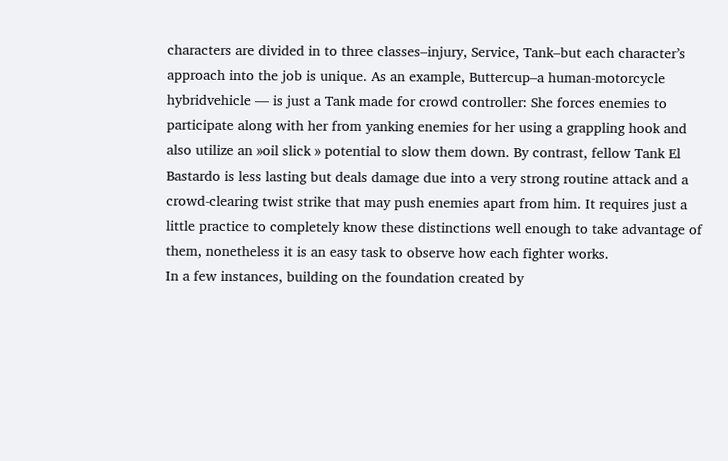characters are divided in to three classes–injury, Service, Tank–but each character’s approach into the job is unique. As an example, Buttercup–a human-motorcycle hybridvehicle — is just a Tank made for crowd controller: She forces enemies to participate along with her from yanking enemies for her using a grappling hook and also utilize an »oil slick » potential to slow them down. By contrast, fellow Tank El Bastardo is less lasting but deals damage due into a very strong routine attack and a crowd-clearing twist strike that may push enemies apart from him. It requires just a little practice to completely know these distinctions well enough to take advantage of them, nonetheless it is an easy task to observe how each fighter works.
In a few instances, building on the foundation created by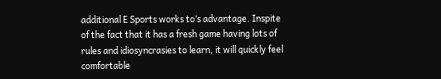additional E Sports works to‘s advantage. Inspite of the fact that it has a fresh game having lots of rules and idiosyncrasies to learn, it will quickly feel comfortable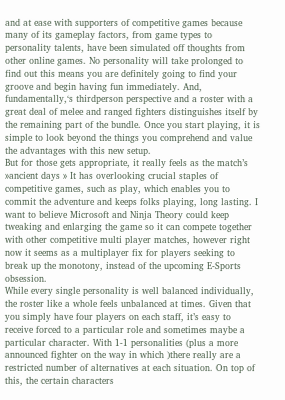and at ease with supporters of competitive games because many of its gameplay factors, from game types to personality talents, have been simulated off thoughts from other online games. No personality will take prolonged to find out this means you are definitely going to find your groove and begin having fun immediately. And, fundamentally,‘s thirdperson perspective and a roster with a great deal of melee and ranged fighters distinguishes itself by the remaining part of the bundle. Once you start playing, it is simple to look beyond the things you comprehend and value the advantages with this new setup.
But for those gets appropriate, it really feels as the match’s »ancient days » It has overlooking crucial staples of competitive games, such as play, which enables you to commit the adventure and keeps folks playing, long lasting. I want to believe Microsoft and Ninja Theory could keep tweaking and enlarging the game so it can compete together with other competitive multi player matches, however right now it seems as a multiplayer fix for players seeking to break up the monotony, instead of the upcoming E-Sports obsession.
While every single personality is well balanced individually, the roster like a whole feels unbalanced at times. Given that you simply have four players on each staff, it’s easy to receive forced to a particular role and sometimes maybe a particular character. With 1-1 personalities (plus a more announced fighter on the way in which )there really are a restricted number of alternatives at each situation. On top of this, the certain characters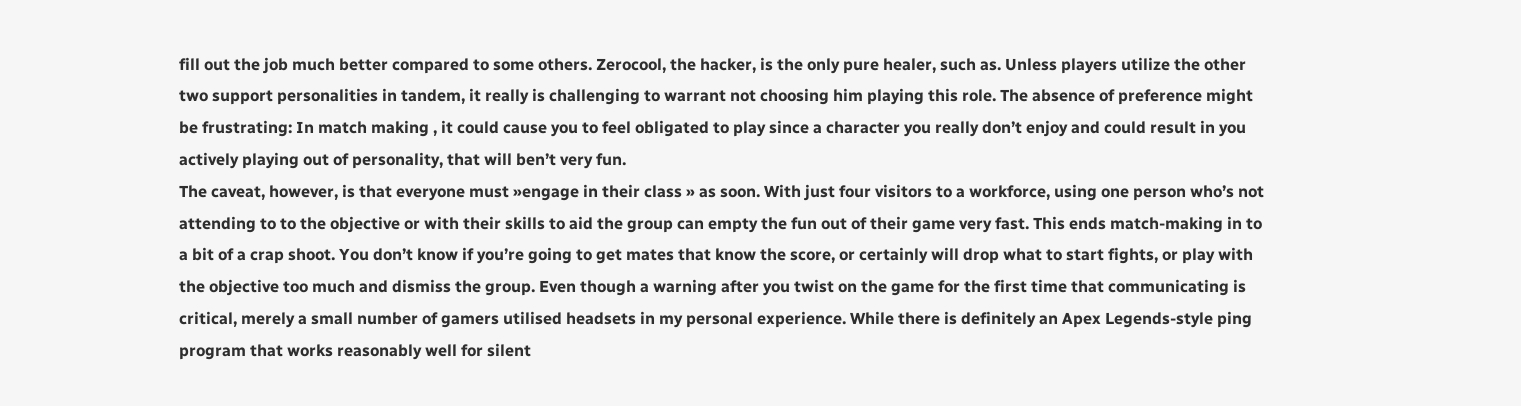fill out the job much better compared to some others. Zerocool, the hacker, is the only pure healer, such as. Unless players utilize the other two support personalities in tandem, it really is challenging to warrant not choosing him playing this role. The absence of preference might be frustrating: In match making , it could cause you to feel obligated to play since a character you really don’t enjoy and could result in you actively playing out of personality, that will ben’t very fun.
The caveat, however, is that everyone must »engage in their class » as soon. With just four visitors to a workforce, using one person who’s not attending to to the objective or with their skills to aid the group can empty the fun out of their game very fast. This ends match-making in to a bit of a crap shoot. You don’t know if you’re going to get mates that know the score, or certainly will drop what to start fights, or play with the objective too much and dismiss the group. Even though a warning after you twist on the game for the first time that communicating is critical, merely a small number of gamers utilised headsets in my personal experience. While there is definitely an Apex Legends-style ping program that works reasonably well for silent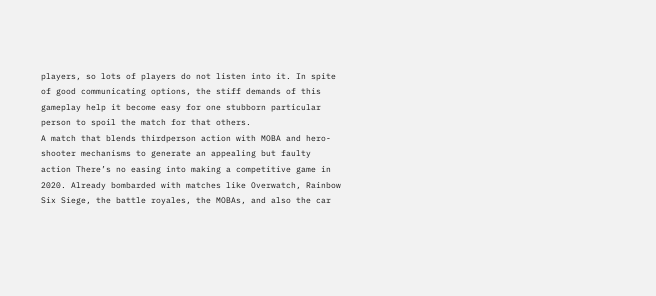players, so lots of players do not listen into it. In spite of good communicating options, the stiff demands of this gameplay help it become easy for one stubborn particular person to spoil the match for that others.
A match that blends thirdperson action with MOBA and hero-shooter mechanisms to generate an appealing but faulty action There’s no easing into making a competitive game in 2020. Already bombarded with matches like Overwatch, Rainbow Six Siege, the battle royales, the MOBAs, and also the car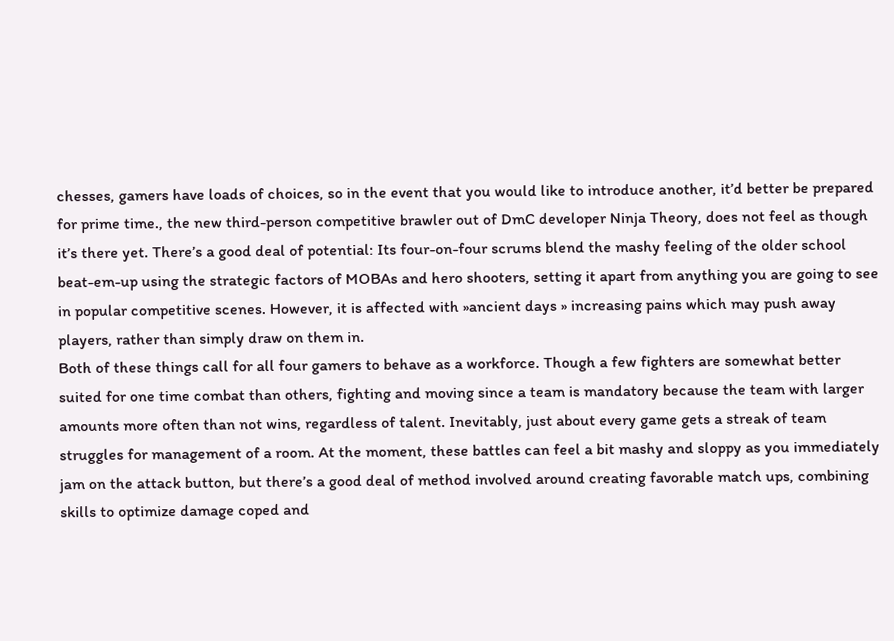chesses, gamers have loads of choices, so in the event that you would like to introduce another, it’d better be prepared for prime time., the new third-person competitive brawler out of DmC developer Ninja Theory, does not feel as though it’s there yet. There’s a good deal of potential: Its four-on-four scrums blend the mashy feeling of the older school beat-em-up using the strategic factors of MOBAs and hero shooters, setting it apart from anything you are going to see in popular competitive scenes. However, it is affected with »ancient days » increasing pains which may push away players, rather than simply draw on them in.
Both of these things call for all four gamers to behave as a workforce. Though a few fighters are somewhat better suited for one time combat than others, fighting and moving since a team is mandatory because the team with larger amounts more often than not wins, regardless of talent. Inevitably, just about every game gets a streak of team struggles for management of a room. At the moment, these battles can feel a bit mashy and sloppy as you immediately jam on the attack button, but there’s a good deal of method involved around creating favorable match ups, combining skills to optimize damage coped and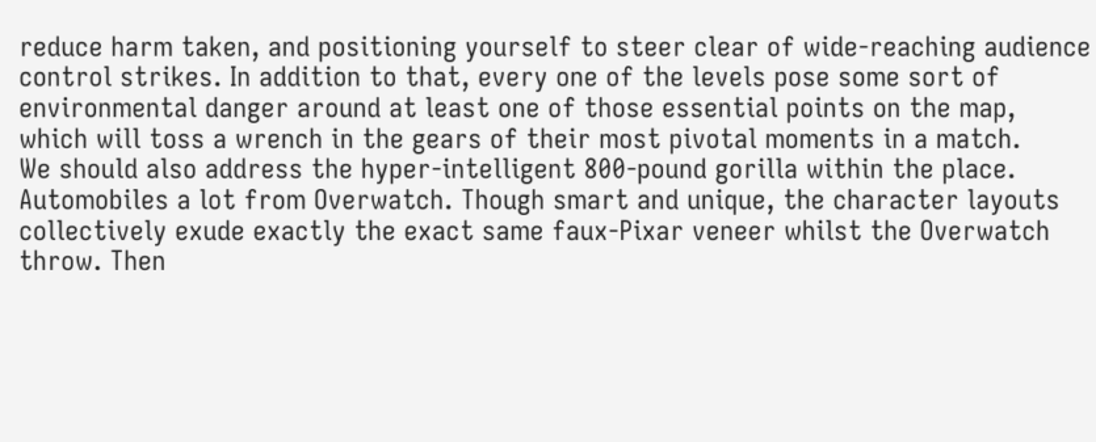reduce harm taken, and positioning yourself to steer clear of wide-reaching audience control strikes. In addition to that, every one of the levels pose some sort of environmental danger around at least one of those essential points on the map, which will toss a wrench in the gears of their most pivotal moments in a match.
We should also address the hyper-intelligent 800-pound gorilla within the place. Automobiles a lot from Overwatch. Though smart and unique, the character layouts collectively exude exactly the exact same faux-Pixar veneer whilst the Overwatch throw. Then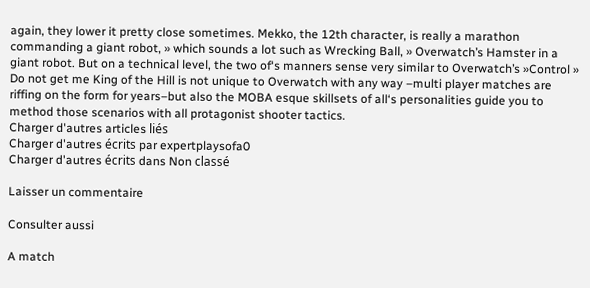again, they lower it pretty close sometimes. Mekko, the 12th character, is really a marathon commanding a giant robot, » which sounds a lot such as Wrecking Ball, » Overwatch’s Hamster in a giant robot. But on a technical level, the two of‘s manners sense very similar to Overwatch’s »Control » Do not get me King of the Hill is not unique to Overwatch with any way –multi player matches are riffing on the form for years–but also the MOBA esque skillsets of all‘s personalities guide you to method those scenarios with all protagonist shooter tactics.
Charger d'autres articles liés
Charger d'autres écrits par expertplaysofa0
Charger d'autres écrits dans Non classé

Laisser un commentaire

Consulter aussi

A match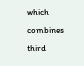which combines third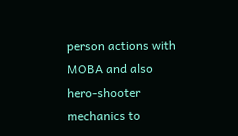person actions with MOBA and also hero-shooter mechanics to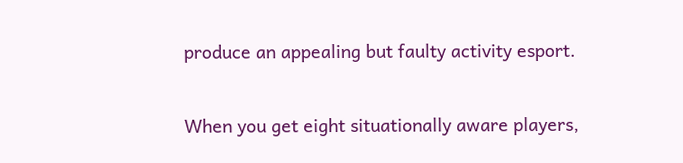produce an appealing but faulty activity esport.

When you get eight situationally aware players,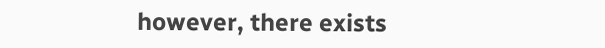however, there exists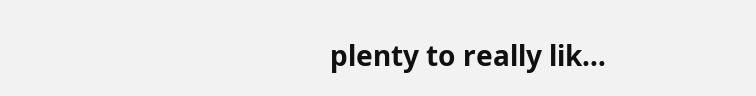plenty to really lik…